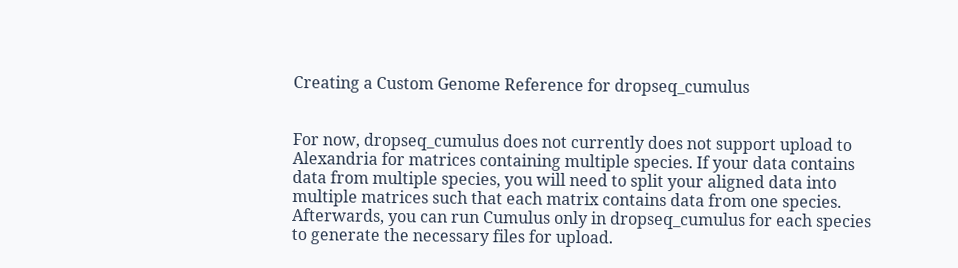Creating a Custom Genome Reference for dropseq_cumulus


For now, dropseq_cumulus does not currently does not support upload to Alexandria for matrices containing multiple species. If your data contains data from multiple species, you will need to split your aligned data into multiple matrices such that each matrix contains data from one species. Afterwards, you can run Cumulus only in dropseq_cumulus for each species to generate the necessary files for upload.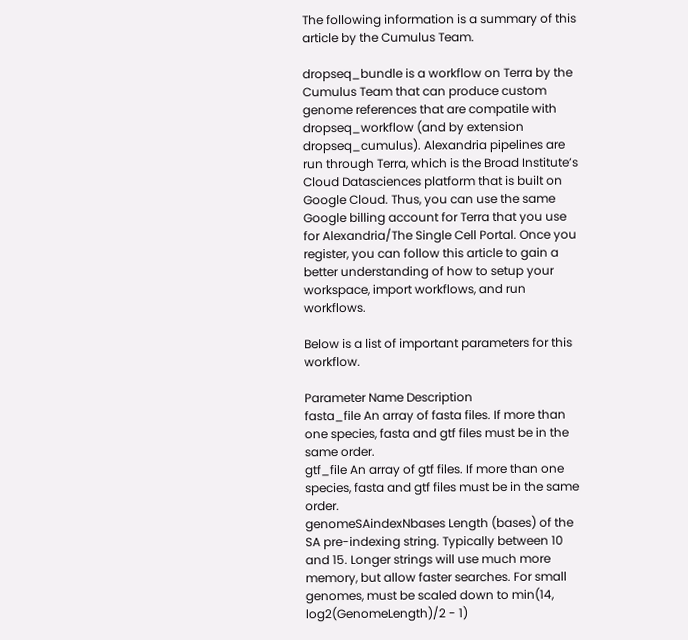The following information is a summary of this article by the Cumulus Team.

dropseq_bundle is a workflow on Terra by the Cumulus Team that can produce custom genome references that are compatile with dropseq_workflow (and by extension dropseq_cumulus). Alexandria pipelines are run through Terra, which is the Broad Institute’s Cloud Datasciences platform that is built on Google Cloud. Thus, you can use the same Google billing account for Terra that you use for Alexandria/The Single Cell Portal. Once you register, you can follow this article to gain a better understanding of how to setup your workspace, import workflows, and run workflows.

Below is a list of important parameters for this workflow.

Parameter Name Description
fasta_file An array of fasta files. If more than one species, fasta and gtf files must be in the same order.
gtf_file An array of gtf files. If more than one species, fasta and gtf files must be in the same order.
genomeSAindexNbases Length (bases) of the SA pre-indexing string. Typically between 10 and 15. Longer strings will use much more memory, but allow faster searches. For small genomes, must be scaled down to min(14, log2(GenomeLength)/2 - 1)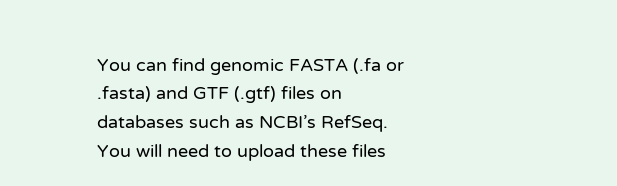You can find genomic FASTA (.fa or .fasta) and GTF (.gtf) files on databases such as NCBI’s RefSeq. You will need to upload these files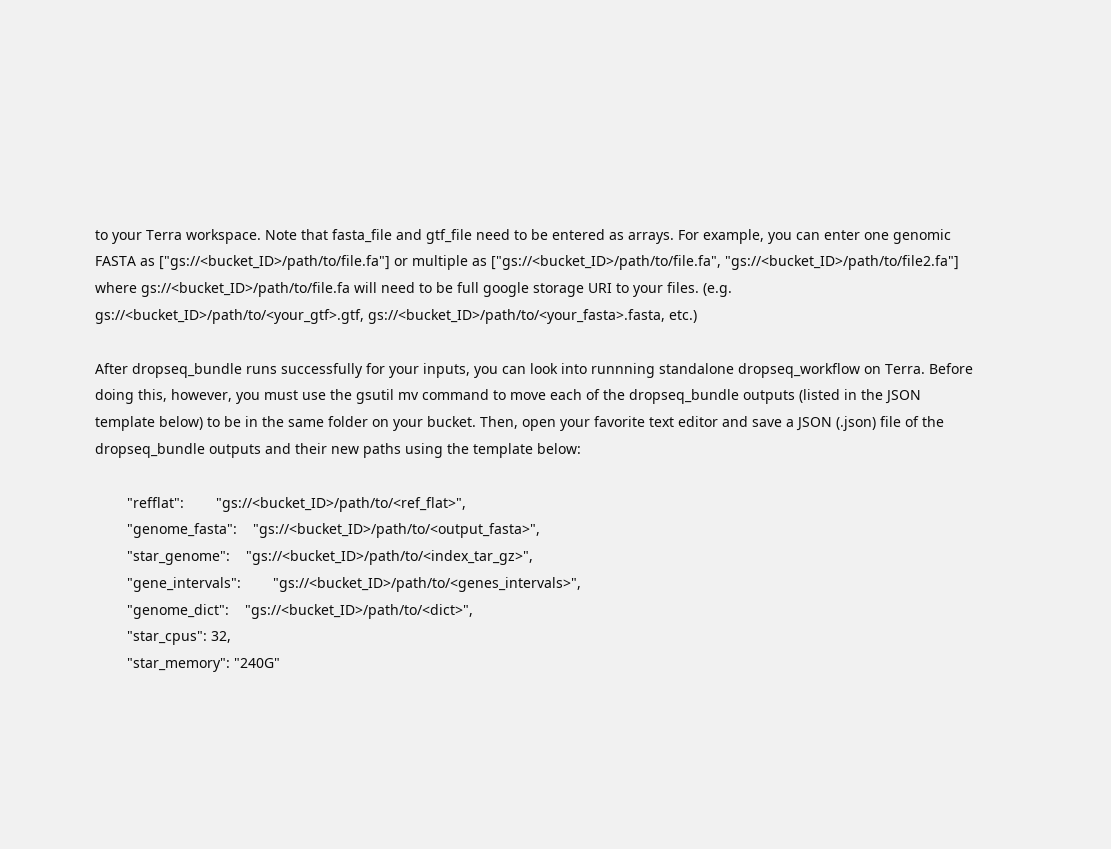to your Terra workspace. Note that fasta_file and gtf_file need to be entered as arrays. For example, you can enter one genomic FASTA as ["gs://<bucket_ID>/path/to/file.fa"] or multiple as ["gs://<bucket_ID>/path/to/file.fa", "gs://<bucket_ID>/path/to/file2.fa"] where gs://<bucket_ID>/path/to/file.fa will need to be full google storage URI to your files. (e.g. gs://<bucket_ID>/path/to/<your_gtf>.gtf, gs://<bucket_ID>/path/to/<your_fasta>.fasta, etc.)

After dropseq_bundle runs successfully for your inputs, you can look into runnning standalone dropseq_workflow on Terra. Before doing this, however, you must use the gsutil mv command to move each of the dropseq_bundle outputs (listed in the JSON template below) to be in the same folder on your bucket. Then, open your favorite text editor and save a JSON (.json) file of the dropseq_bundle outputs and their new paths using the template below:

        "refflat":        "gs://<bucket_ID>/path/to/<ref_flat>",
        "genome_fasta":    "gs://<bucket_ID>/path/to/<output_fasta>",
        "star_genome":    "gs://<bucket_ID>/path/to/<index_tar_gz>",
        "gene_intervals":        "gs://<bucket_ID>/path/to/<genes_intervals>",
        "genome_dict":    "gs://<bucket_ID>/path/to/<dict>",
        "star_cpus": 32,
        "star_memory": "240G"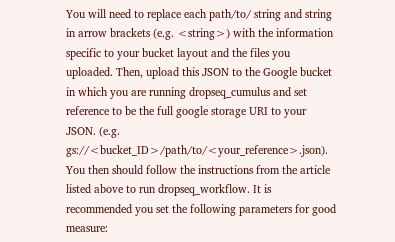You will need to replace each path/to/ string and string in arrow brackets (e.g. <string>) with the information specific to your bucket layout and the files you uploaded. Then, upload this JSON to the Google bucket in which you are running dropseq_cumulus and set reference to be the full google storage URI to your JSON. (e.g. gs://<bucket_ID>/path/to/<your_reference>.json). You then should follow the instructions from the article listed above to run dropseq_workflow. It is recommended you set the following parameters for good measure: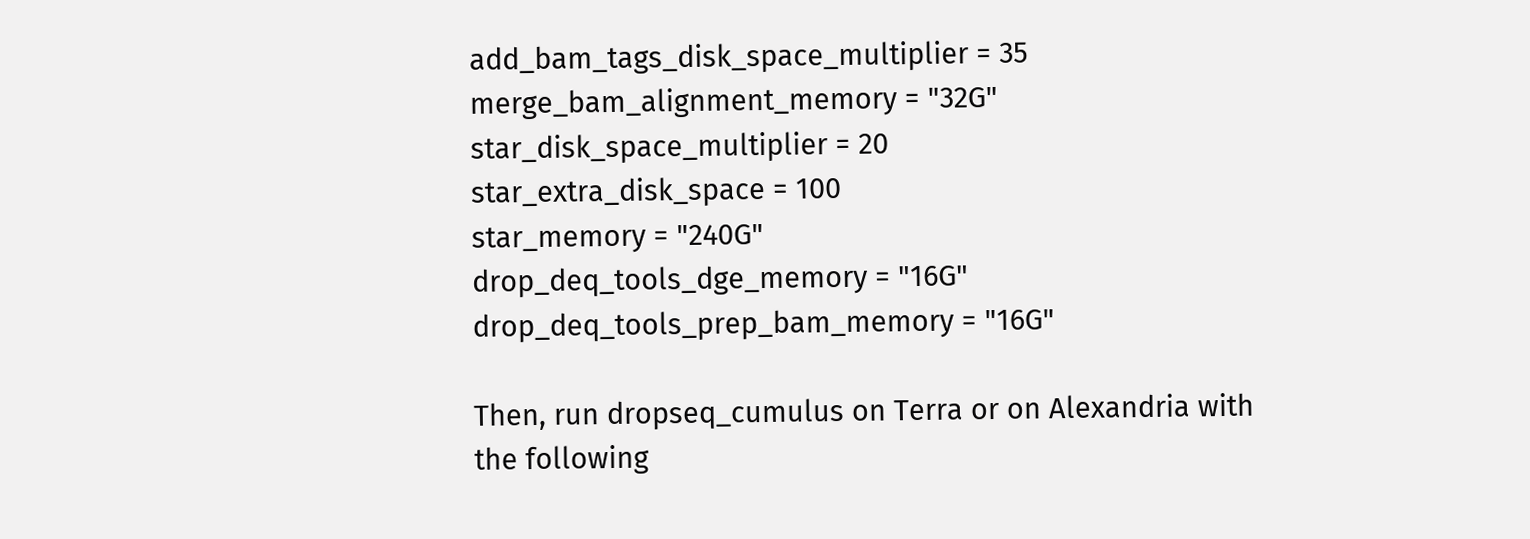add_bam_tags_disk_space_multiplier = 35
merge_bam_alignment_memory = "32G"
star_disk_space_multiplier = 20
star_extra_disk_space = 100
star_memory = "240G"
drop_deq_tools_dge_memory = "16G"
drop_deq_tools_prep_bam_memory = "16G"

Then, run dropseq_cumulus on Terra or on Alexandria with the following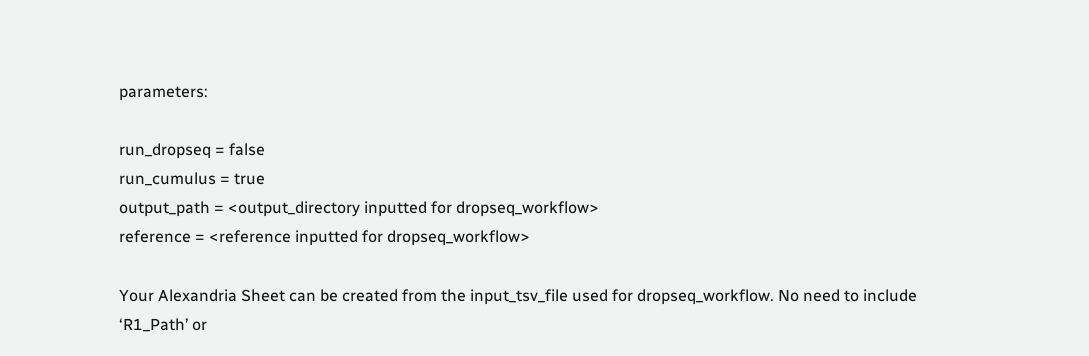parameters:

run_dropseq = false
run_cumulus = true
output_path = <output_directory inputted for dropseq_workflow>
reference = <reference inputted for dropseq_workflow>

Your Alexandria Sheet can be created from the input_tsv_file used for dropseq_workflow. No need to include ‘R1_Path’ or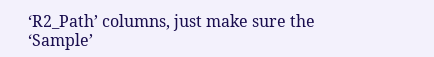‘R2_Path’ columns, just make sure the ‘Sample’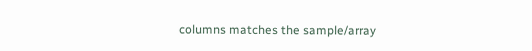columns matches the sample/array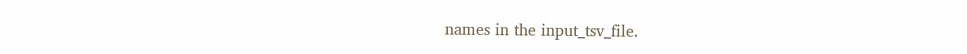names in the input_tsv_file.